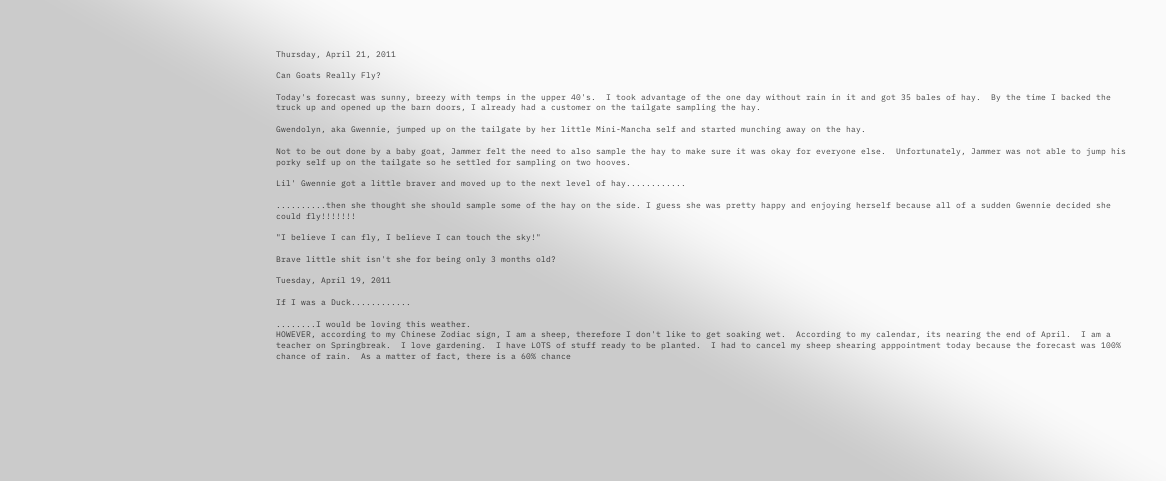Thursday, April 21, 2011

Can Goats Really Fly?

Today's forecast was sunny, breezy with temps in the upper 40's.  I took advantage of the one day without rain in it and got 35 bales of hay.  By the time I backed the truck up and opened up the barn doors, I already had a customer on the tailgate sampling the hay.

Gwendolyn, aka Gwennie, jumped up on the tailgate by her little Mini-Mancha self and started munching away on the hay.

Not to be out done by a baby goat, Jammer felt the need to also sample the hay to make sure it was okay for everyone else.  Unfortunately, Jammer was not able to jump his porky self up on the tailgate so he settled for sampling on two hooves.

Lil' Gwennie got a little braver and moved up to the next level of hay............

..........then she thought she should sample some of the hay on the side. I guess she was pretty happy and enjoying herself because all of a sudden Gwennie decided she could fly!!!!!!!

"I believe I can fly, I believe I can touch the sky!"

Brave little shit isn't she for being only 3 months old?

Tuesday, April 19, 2011

If I was a Duck............

........I would be loving this weather.
HOWEVER, according to my Chinese Zodiac sign, I am a sheep, therefore I don't like to get soaking wet.  According to my calendar, its nearing the end of April.  I am a teacher on Springbreak.  I love gardening.  I have LOTS of stuff ready to be planted.  I had to cancel my sheep shearing apppointment today because the forecast was 100% chance of rain.  As a matter of fact, there is a 60% chance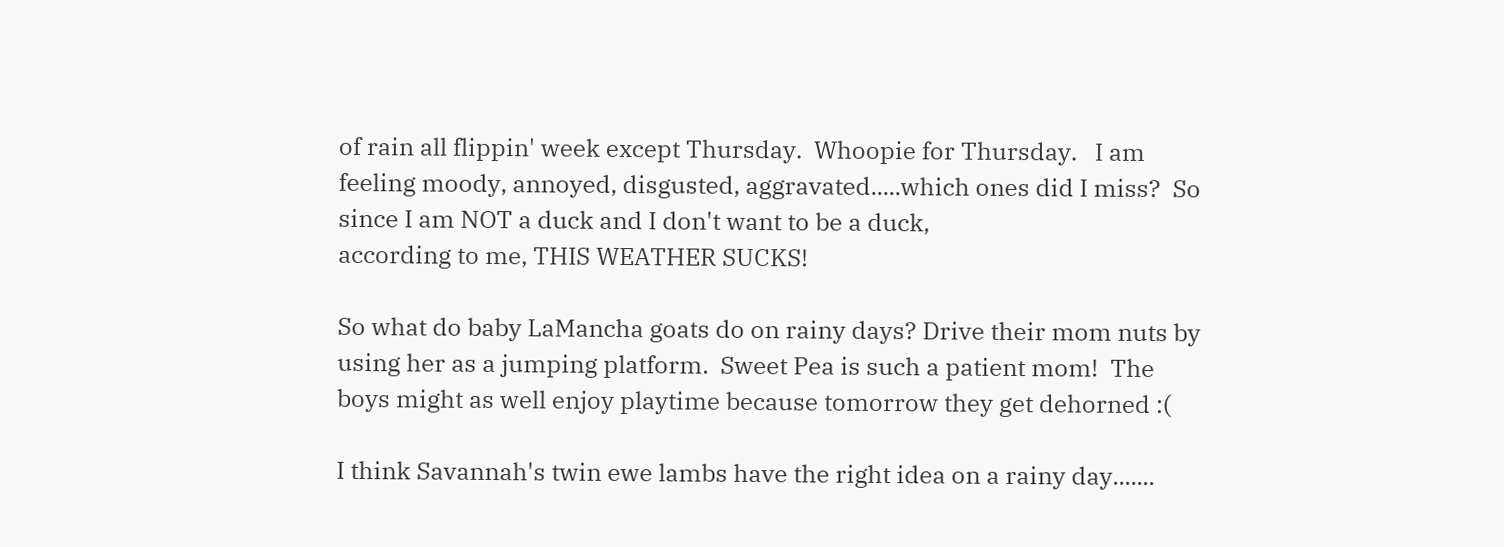of rain all flippin' week except Thursday.  Whoopie for Thursday.   I am feeling moody, annoyed, disgusted, aggravated.....which ones did I miss?  So since I am NOT a duck and I don't want to be a duck,
according to me, THIS WEATHER SUCKS!

So what do baby LaMancha goats do on rainy days? Drive their mom nuts by using her as a jumping platform.  Sweet Pea is such a patient mom!  The boys might as well enjoy playtime because tomorrow they get dehorned :(

I think Savannah's twin ewe lambs have the right idea on a rainy day.......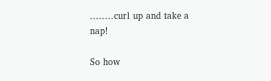........curl up and take a nap!

So how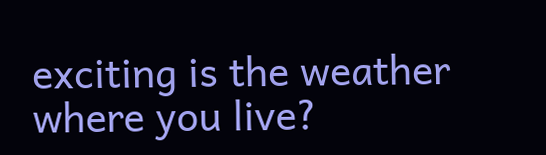exciting is the weather where you live?